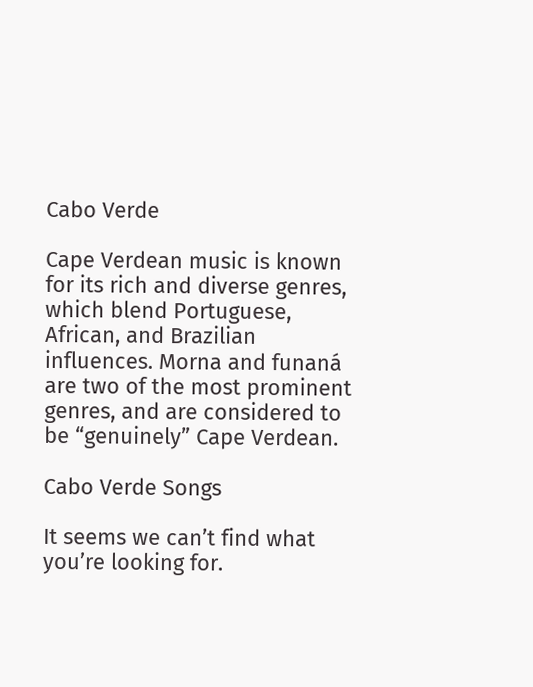Cabo Verde

Cape Verdean music is known for its rich and diverse genres, which blend Portuguese, African, and Brazilian influences. Morna and funaná are two of the most prominent genres, and are considered to be “genuinely” Cape Verdean.

Cabo Verde Songs

It seems we can’t find what you’re looking for.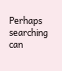Perhaps searching can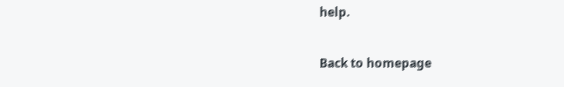help.

Back to homepage